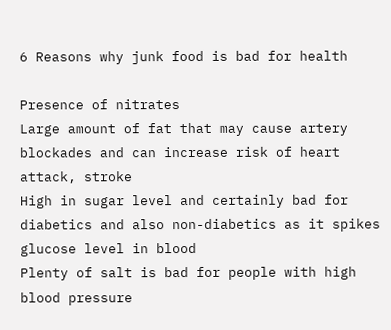6 Reasons why junk food is bad for health

Presence of nitrates
Large amount of fat that may cause artery blockades and can increase risk of heart attack, stroke
High in sugar level and certainly bad for diabetics and also non-diabetics as it spikes glucose level in blood
Plenty of salt is bad for people with high blood pressure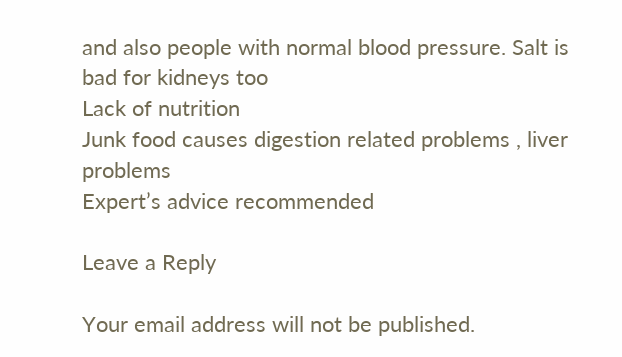and also people with normal blood pressure. Salt is bad for kidneys too
Lack of nutrition
Junk food causes digestion related problems , liver problems
Expert’s advice recommended

Leave a Reply

Your email address will not be published.